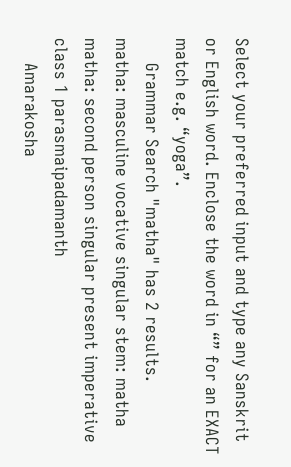Select your preferred input and type any Sanskrit or English word. Enclose the word in “” for an EXACT match e.g. “yoga”.
     Grammar Search "matha" has 2 results.
matha: masculine vocative singular stem: matha
matha: second person singular present imperative class 1 parasmaipadamanth
     Amarakosha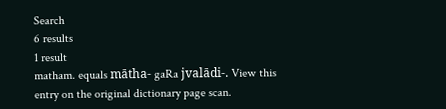Search
6 results
1 result
matham. equals mātha- gaRa jvalādi-. View this entry on the original dictionary page scan.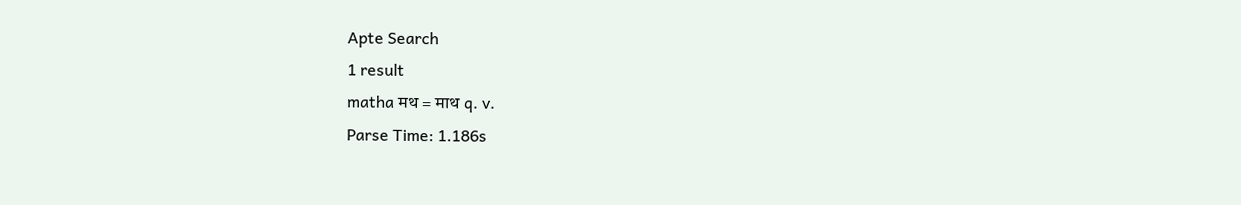Apte Search
1 result
matha मथ = माथ q. v.
Parse Time: 1.186s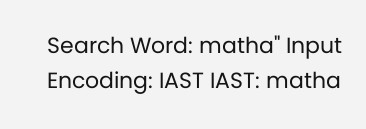Search Word: matha" Input Encoding: IAST IAST: matha